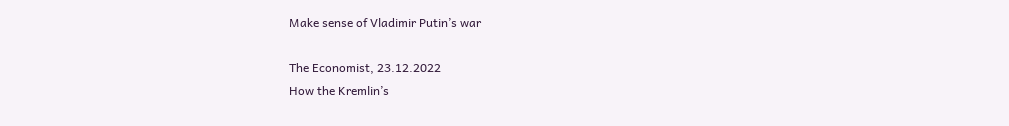Make sense of Vladimir Putin’s war

The Economist, 23.12.2022
How the Kremlin’s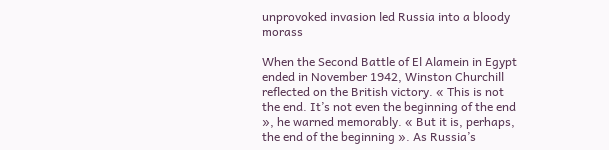unprovoked invasion led Russia into a bloody morass

When the Second Battle of El Alamein in Egypt ended in November 1942, Winston Churchill reflected on the British victory. « This is not the end. It’s not even the beginning of the end », he warned memorably. « But it is, perhaps, the end of the beginning ». As Russia’s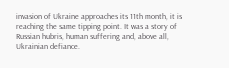invasion of Ukraine approaches its 11th month, it is reaching the same tipping point. It was a story of Russian hubris, human suffering and, above all, Ukrainian defiance.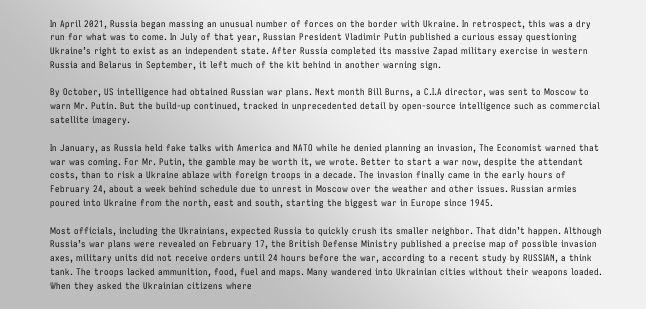In April 2021, Russia began massing an unusual number of forces on the border with Ukraine. In retrospect, this was a dry run for what was to come. In July of that year, Russian President Vladimir Putin published a curious essay questioning Ukraine’s right to exist as an independent state. After Russia completed its massive Zapad military exercise in western Russia and Belarus in September, it left much of the kit behind in another warning sign.

By October, US intelligence had obtained Russian war plans. Next month Bill Burns, a C.I.A director, was sent to Moscow to warn Mr. Putin. But the build-up continued, tracked in unprecedented detail by open-source intelligence such as commercial satellite imagery.

In January, as Russia held fake talks with America and NATO while he denied planning an invasion, The Economist warned that war was coming. For Mr. Putin, the gamble may be worth it, we wrote. Better to start a war now, despite the attendant costs, than to risk a Ukraine ablaze with foreign troops in a decade. The invasion finally came in the early hours of February 24, about a week behind schedule due to unrest in Moscow over the weather and other issues. Russian armies poured into Ukraine from the north, east and south, starting the biggest war in Europe since 1945.

Most officials, including the Ukrainians, expected Russia to quickly crush its smaller neighbor. That didn’t happen. Although Russia’s war plans were revealed on February 17, the British Defense Ministry published a precise map of possible invasion axes, military units did not receive orders until 24 hours before the war, according to a recent study by RUSSIAN, a think tank. The troops lacked ammunition, food, fuel and maps. Many wandered into Ukrainian cities without their weapons loaded. When they asked the Ukrainian citizens where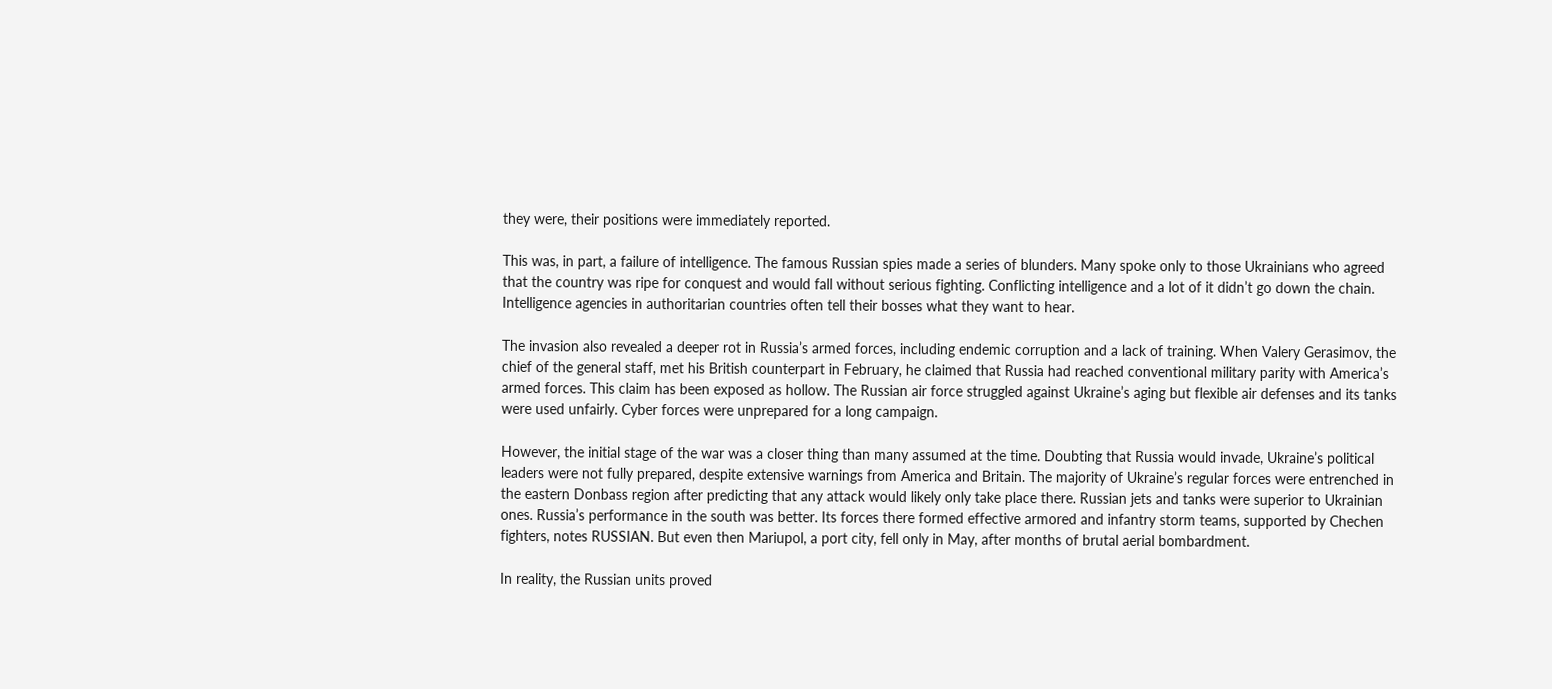they were, their positions were immediately reported.

This was, in part, a failure of intelligence. The famous Russian spies made a series of blunders. Many spoke only to those Ukrainians who agreed that the country was ripe for conquest and would fall without serious fighting. Conflicting intelligence and a lot of it didn’t go down the chain. Intelligence agencies in authoritarian countries often tell their bosses what they want to hear.

The invasion also revealed a deeper rot in Russia’s armed forces, including endemic corruption and a lack of training. When Valery Gerasimov, the chief of the general staff, met his British counterpart in February, he claimed that Russia had reached conventional military parity with America’s armed forces. This claim has been exposed as hollow. The Russian air force struggled against Ukraine’s aging but flexible air defenses and its tanks were used unfairly. Cyber forces were unprepared for a long campaign.

However, the initial stage of the war was a closer thing than many assumed at the time. Doubting that Russia would invade, Ukraine’s political leaders were not fully prepared, despite extensive warnings from America and Britain. The majority of Ukraine’s regular forces were entrenched in the eastern Donbass region after predicting that any attack would likely only take place there. Russian jets and tanks were superior to Ukrainian ones. Russia’s performance in the south was better. Its forces there formed effective armored and infantry storm teams, supported by Chechen fighters, notes RUSSIAN. But even then Mariupol, a port city, fell only in May, after months of brutal aerial bombardment.

In reality, the Russian units proved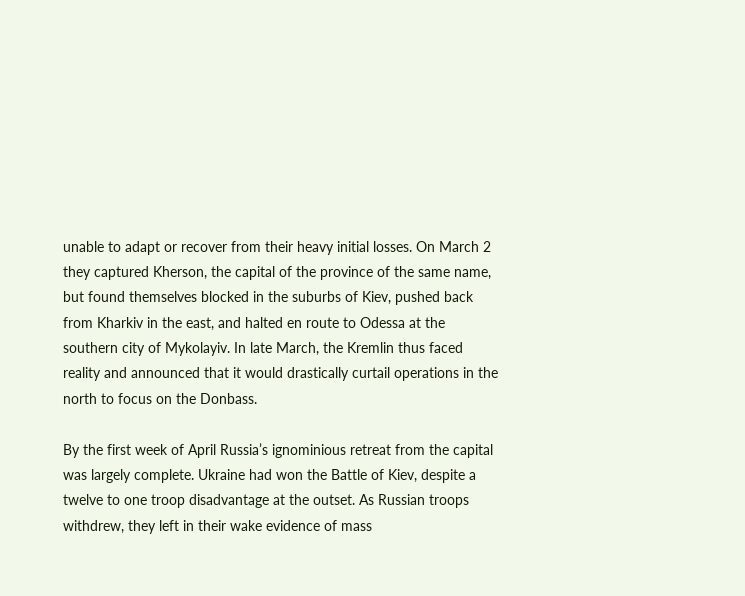unable to adapt or recover from their heavy initial losses. On March 2 they captured Kherson, the capital of the province of the same name, but found themselves blocked in the suburbs of Kiev, pushed back from Kharkiv in the east, and halted en route to Odessa at the southern city of Mykolayiv. In late March, the Kremlin thus faced reality and announced that it would drastically curtail operations in the north to focus on the Donbass.

By the first week of April Russia’s ignominious retreat from the capital was largely complete. Ukraine had won the Battle of Kiev, despite a twelve to one troop disadvantage at the outset. As Russian troops withdrew, they left in their wake evidence of mass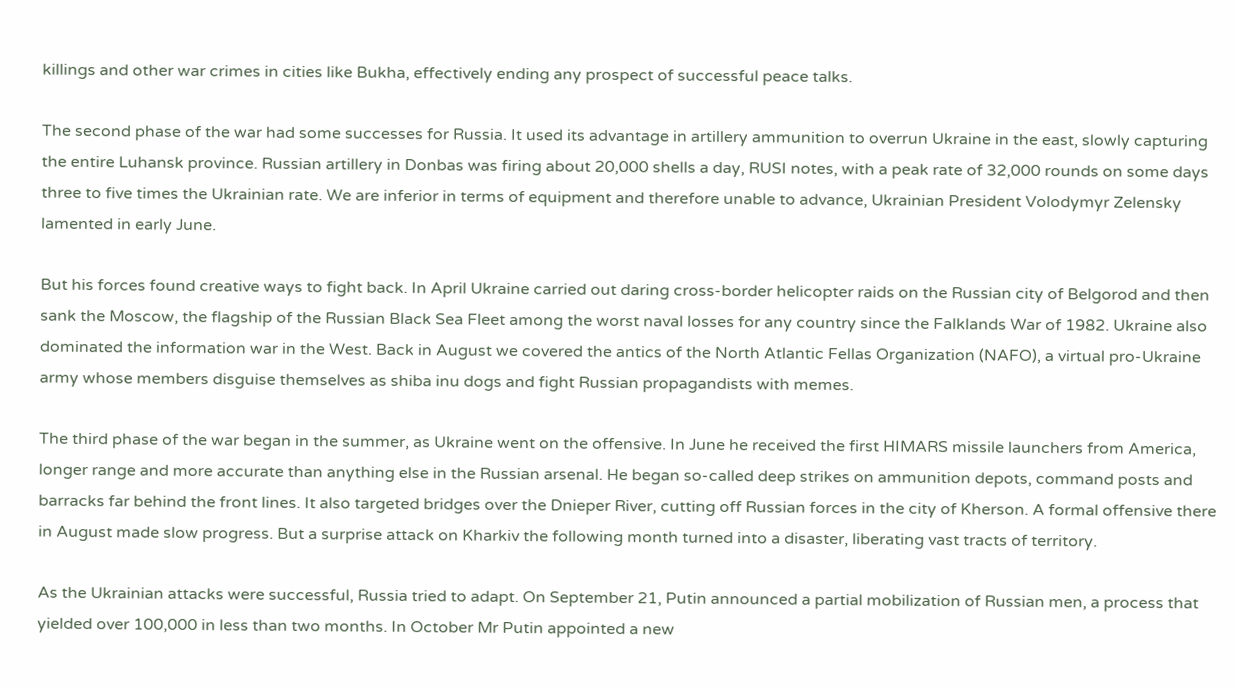killings and other war crimes in cities like Bukha, effectively ending any prospect of successful peace talks.

The second phase of the war had some successes for Russia. It used its advantage in artillery ammunition to overrun Ukraine in the east, slowly capturing the entire Luhansk province. Russian artillery in Donbas was firing about 20,000 shells a day, RUSI notes, with a peak rate of 32,000 rounds on some days three to five times the Ukrainian rate. We are inferior in terms of equipment and therefore unable to advance, Ukrainian President Volodymyr Zelensky lamented in early June.

But his forces found creative ways to fight back. In April Ukraine carried out daring cross-border helicopter raids on the Russian city of Belgorod and then sank the Moscow, the flagship of the Russian Black Sea Fleet among the worst naval losses for any country since the Falklands War of 1982. Ukraine also dominated the information war in the West. Back in August we covered the antics of the North Atlantic Fellas Organization (NAFO), a virtual pro-Ukraine army whose members disguise themselves as shiba inu dogs and fight Russian propagandists with memes.

The third phase of the war began in the summer, as Ukraine went on the offensive. In June he received the first HIMARS missile launchers from America, longer range and more accurate than anything else in the Russian arsenal. He began so-called deep strikes on ammunition depots, command posts and barracks far behind the front lines. It also targeted bridges over the Dnieper River, cutting off Russian forces in the city of Kherson. A formal offensive there in August made slow progress. But a surprise attack on Kharkiv the following month turned into a disaster, liberating vast tracts of territory.

As the Ukrainian attacks were successful, Russia tried to adapt. On September 21, Putin announced a partial mobilization of Russian men, a process that yielded over 100,000 in less than two months. In October Mr Putin appointed a new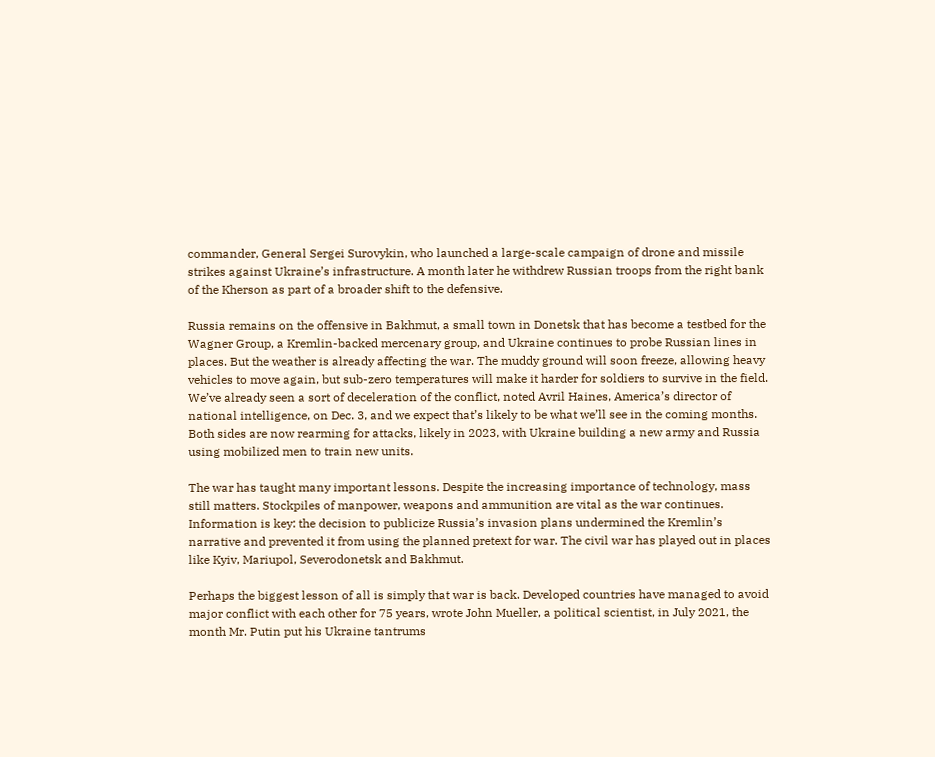commander, General Sergei Surovykin, who launched a large-scale campaign of drone and missile strikes against Ukraine’s infrastructure. A month later he withdrew Russian troops from the right bank of the Kherson as part of a broader shift to the defensive.

Russia remains on the offensive in Bakhmut, a small town in Donetsk that has become a testbed for the Wagner Group, a Kremlin-backed mercenary group, and Ukraine continues to probe Russian lines in places. But the weather is already affecting the war. The muddy ground will soon freeze, allowing heavy vehicles to move again, but sub-zero temperatures will make it harder for soldiers to survive in the field. We’ve already seen a sort of deceleration of the conflict, noted Avril Haines, America’s director of national intelligence, on Dec. 3, and we expect that’s likely to be what we’ll see in the coming months. Both sides are now rearming for attacks, likely in 2023, with Ukraine building a new army and Russia using mobilized men to train new units.

The war has taught many important lessons. Despite the increasing importance of technology, mass still matters. Stockpiles of manpower, weapons and ammunition are vital as the war continues. Information is key: the decision to publicize Russia’s invasion plans undermined the Kremlin’s narrative and prevented it from using the planned pretext for war. The civil war has played out in places like Kyiv, Mariupol, Severodonetsk and Bakhmut.

Perhaps the biggest lesson of all is simply that war is back. Developed countries have managed to avoid major conflict with each other for 75 years, wrote John Mueller, a political scientist, in July 2021, the month Mr. Putin put his Ukraine tantrums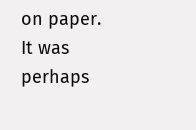on paper. It was perhaps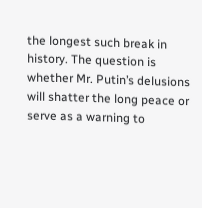the longest such break in history. The question is whether Mr. Putin’s delusions will shatter the long peace or serve as a warning to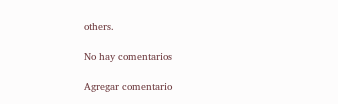others.

No hay comentarios

Agregar comentario